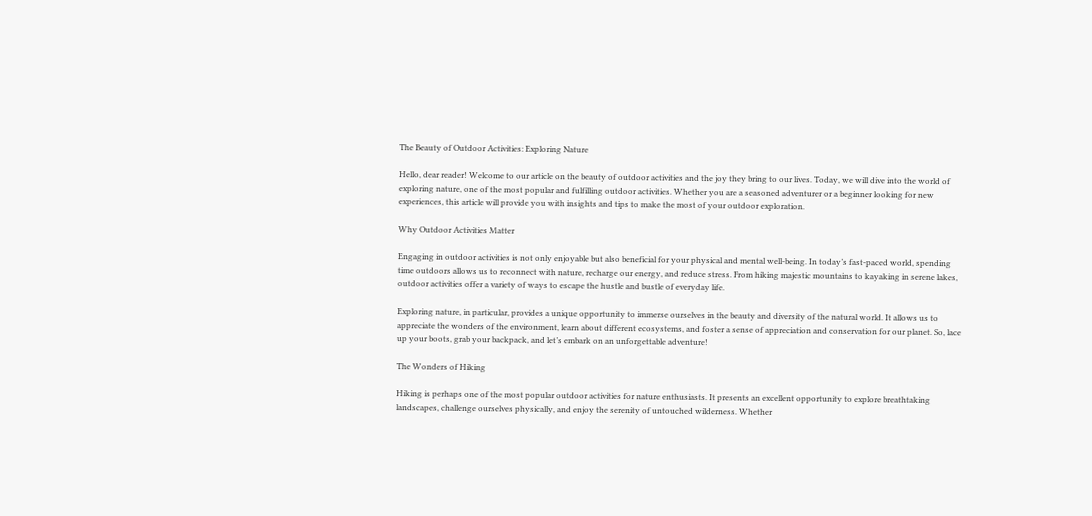The Beauty of Outdoor Activities: Exploring Nature

Hello, dear reader! Welcome to our article on the beauty of outdoor activities and the joy they bring to our lives. Today, we will dive into the world of exploring nature, one of the most popular and fulfilling outdoor activities. Whether you are a seasoned adventurer or a beginner looking for new experiences, this article will provide you with insights and tips to make the most of your outdoor exploration.

Why Outdoor Activities Matter

Engaging in outdoor activities is not only enjoyable but also beneficial for your physical and mental well-being. In today’s fast-paced world, spending time outdoors allows us to reconnect with nature, recharge our energy, and reduce stress. From hiking majestic mountains to kayaking in serene lakes, outdoor activities offer a variety of ways to escape the hustle and bustle of everyday life.

Exploring nature, in particular, provides a unique opportunity to immerse ourselves in the beauty and diversity of the natural world. It allows us to appreciate the wonders of the environment, learn about different ecosystems, and foster a sense of appreciation and conservation for our planet. So, lace up your boots, grab your backpack, and let’s embark on an unforgettable adventure!

The Wonders of Hiking

Hiking is perhaps one of the most popular outdoor activities for nature enthusiasts. It presents an excellent opportunity to explore breathtaking landscapes, challenge ourselves physically, and enjoy the serenity of untouched wilderness. Whether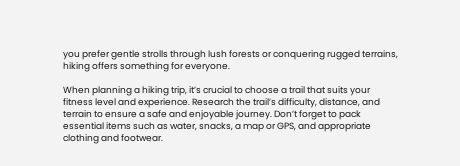you prefer gentle strolls through lush forests or conquering rugged terrains, hiking offers something for everyone.

When planning a hiking trip, it’s crucial to choose a trail that suits your fitness level and experience. Research the trail’s difficulty, distance, and terrain to ensure a safe and enjoyable journey. Don’t forget to pack essential items such as water, snacks, a map or GPS, and appropriate clothing and footwear.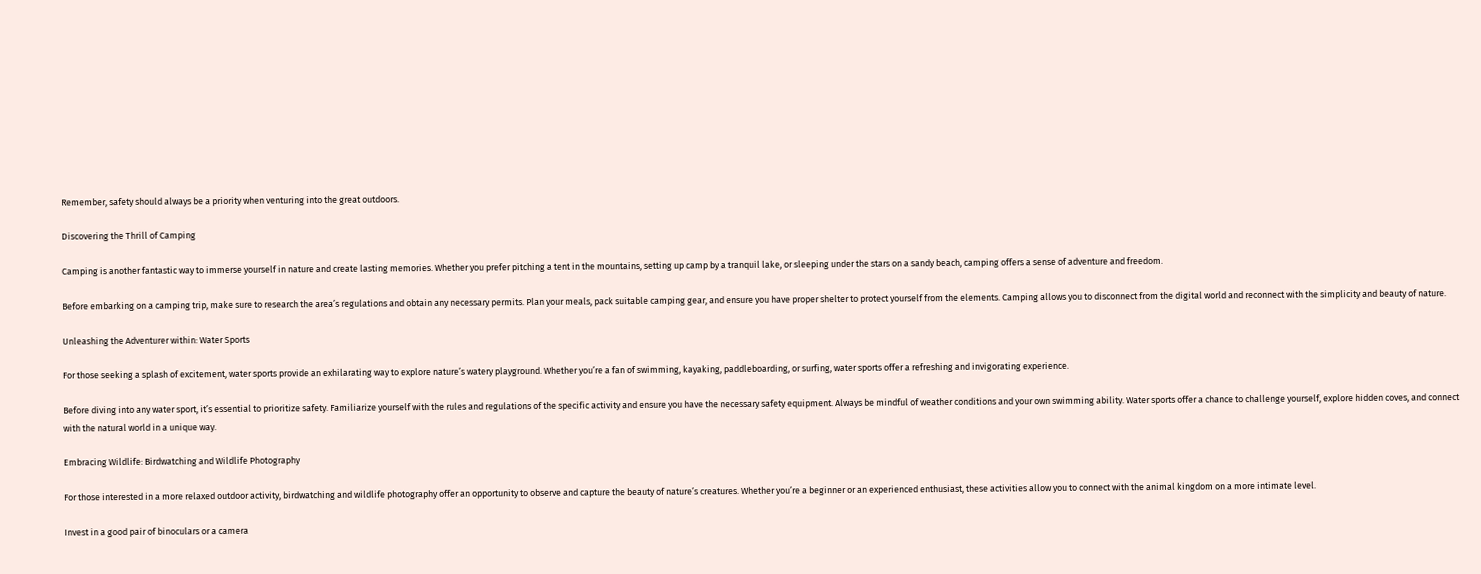Remember, safety should always be a priority when venturing into the great outdoors.

Discovering the Thrill of Camping

Camping is another fantastic way to immerse yourself in nature and create lasting memories. Whether you prefer pitching a tent in the mountains, setting up camp by a tranquil lake, or sleeping under the stars on a sandy beach, camping offers a sense of adventure and freedom.

Before embarking on a camping trip, make sure to research the area’s regulations and obtain any necessary permits. Plan your meals, pack suitable camping gear, and ensure you have proper shelter to protect yourself from the elements. Camping allows you to disconnect from the digital world and reconnect with the simplicity and beauty of nature.

Unleashing the Adventurer within: Water Sports

For those seeking a splash of excitement, water sports provide an exhilarating way to explore nature’s watery playground. Whether you’re a fan of swimming, kayaking, paddleboarding, or surfing, water sports offer a refreshing and invigorating experience.

Before diving into any water sport, it’s essential to prioritize safety. Familiarize yourself with the rules and regulations of the specific activity and ensure you have the necessary safety equipment. Always be mindful of weather conditions and your own swimming ability. Water sports offer a chance to challenge yourself, explore hidden coves, and connect with the natural world in a unique way.

Embracing Wildlife: Birdwatching and Wildlife Photography

For those interested in a more relaxed outdoor activity, birdwatching and wildlife photography offer an opportunity to observe and capture the beauty of nature’s creatures. Whether you’re a beginner or an experienced enthusiast, these activities allow you to connect with the animal kingdom on a more intimate level.

Invest in a good pair of binoculars or a camera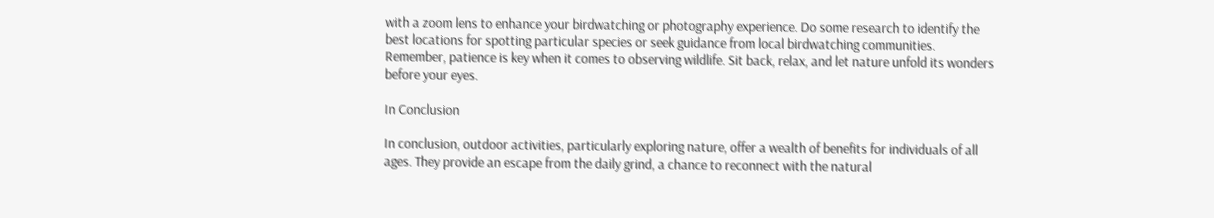with a zoom lens to enhance your birdwatching or photography experience. Do some research to identify the best locations for spotting particular species or seek guidance from local birdwatching communities. Remember, patience is key when it comes to observing wildlife. Sit back, relax, and let nature unfold its wonders before your eyes.

In Conclusion

In conclusion, outdoor activities, particularly exploring nature, offer a wealth of benefits for individuals of all ages. They provide an escape from the daily grind, a chance to reconnect with the natural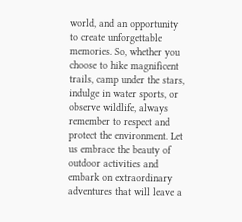world, and an opportunity to create unforgettable memories. So, whether you choose to hike magnificent trails, camp under the stars, indulge in water sports, or observe wildlife, always remember to respect and protect the environment. Let us embrace the beauty of outdoor activities and embark on extraordinary adventures that will leave a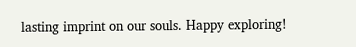lasting imprint on our souls. Happy exploring!